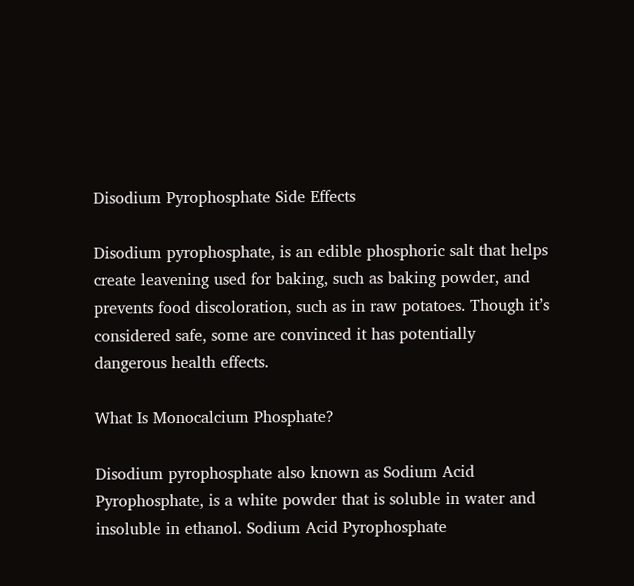Disodium Pyrophosphate Side Effects

Disodium pyrophosphate, is an edible phosphoric salt that helps create leavening used for baking, such as baking powder, and prevents food discoloration, such as in raw potatoes. Though it’s considered safe, some are convinced it has potentially dangerous health effects.

What Is Monocalcium Phosphate?

Disodium pyrophosphate also known as Sodium Acid Pyrophosphate, is a white powder that is soluble in water and insoluble in ethanol. Sodium Acid Pyrophosphate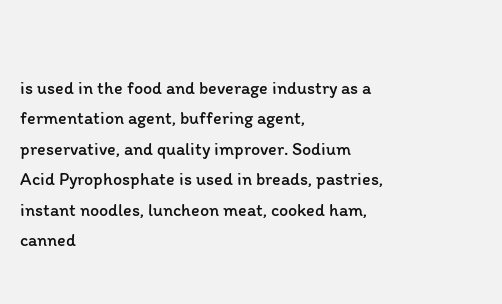is used in the food and beverage industry as a fermentation agent, buffering agent, preservative, and quality improver. Sodium Acid Pyrophosphate is used in breads, pastries, instant noodles, luncheon meat, cooked ham, canned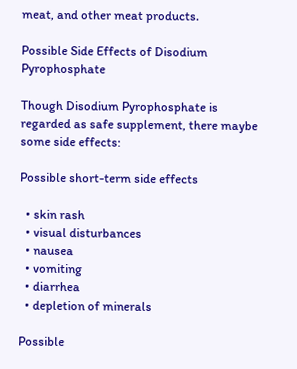meat, and other meat products.

Possible Side Effects of Disodium Pyrophosphate

Though Disodium Pyrophosphate is regarded as safe supplement, there maybe some side effects:

Possible short-term side effects

  • skin rash
  • visual disturbances
  • nausea
  • vomiting
  • diarrhea
  • depletion of minerals

Possible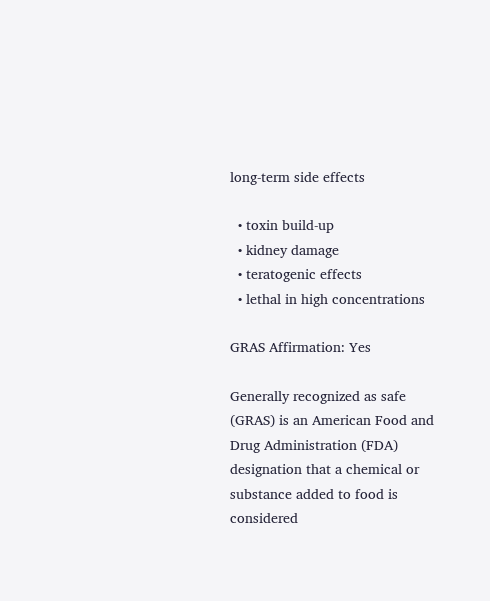long-term side effects

  • toxin build-up
  • kidney damage
  • teratogenic effects
  • lethal in high concentrations

GRAS Affirmation: Yes

Generally recognized as safe (GRAS) is an American Food and Drug Administration (FDA) designation that a chemical or substance added to food is considered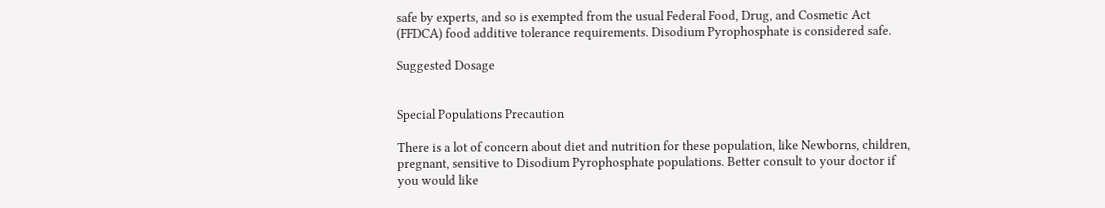safe by experts, and so is exempted from the usual Federal Food, Drug, and Cosmetic Act (FFDCA) food additive tolerance requirements. Disodium Pyrophosphate is considered safe.

Suggested Dosage


Special Populations Precaution

There is a lot of concern about diet and nutrition for these population, like Newborns, children, pregnant, sensitive to Disodium Pyrophosphate populations. Better consult to your doctor if you would like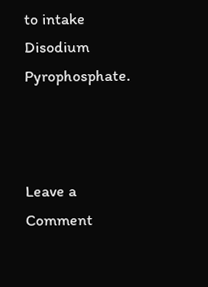to intake Disodium Pyrophosphate.



Leave a Comment